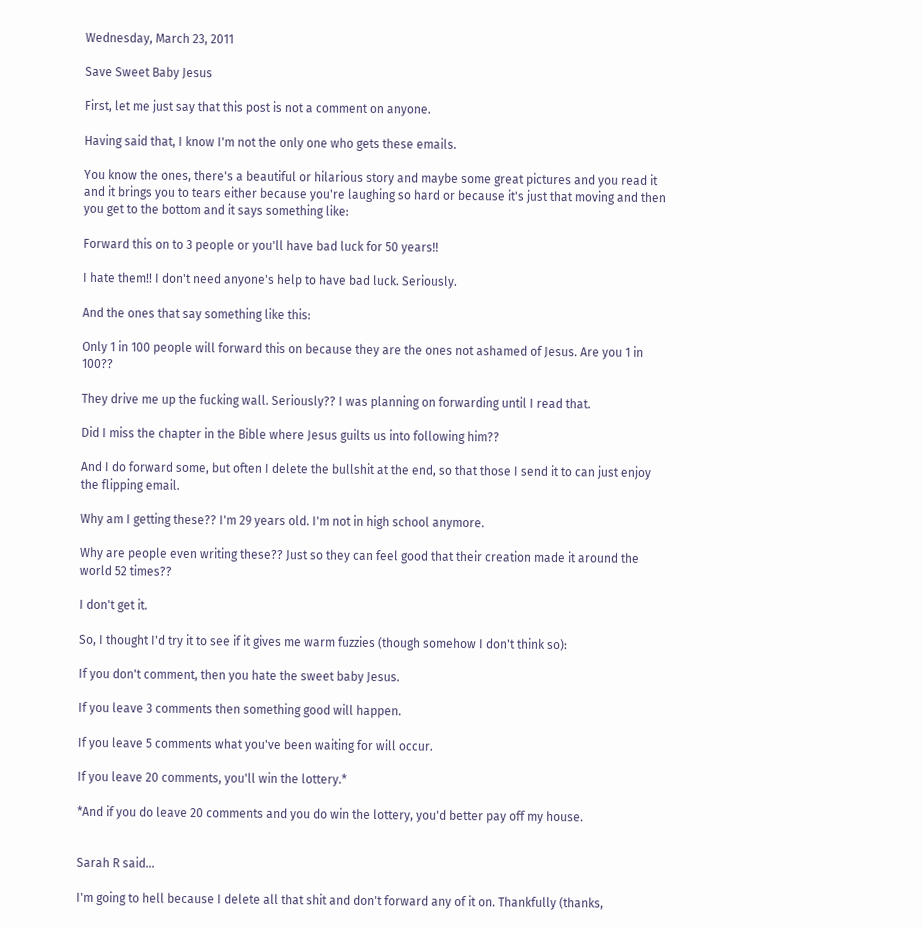Wednesday, March 23, 2011

Save Sweet Baby Jesus

First, let me just say that this post is not a comment on anyone.

Having said that, I know I'm not the only one who gets these emails.

You know the ones, there's a beautiful or hilarious story and maybe some great pictures and you read it and it brings you to tears either because you're laughing so hard or because it's just that moving and then you get to the bottom and it says something like:

Forward this on to 3 people or you'll have bad luck for 50 years!!

I hate them!! I don't need anyone's help to have bad luck. Seriously.

And the ones that say something like this:

Only 1 in 100 people will forward this on because they are the ones not ashamed of Jesus. Are you 1 in 100??

They drive me up the fucking wall. Seriously?? I was planning on forwarding until I read that.

Did I miss the chapter in the Bible where Jesus guilts us into following him??

And I do forward some, but often I delete the bullshit at the end, so that those I send it to can just enjoy the flipping email.

Why am I getting these?? I'm 29 years old. I'm not in high school anymore.

Why are people even writing these?? Just so they can feel good that their creation made it around the world 52 times??

I don't get it.

So, I thought I'd try it to see if it gives me warm fuzzies (though somehow I don't think so):

If you don't comment, then you hate the sweet baby Jesus.

If you leave 3 comments then something good will happen.

If you leave 5 comments what you've been waiting for will occur.

If you leave 20 comments, you'll win the lottery.*

*And if you do leave 20 comments and you do win the lottery, you'd better pay off my house.


Sarah R said...

I'm going to hell because I delete all that shit and don't forward any of it on. Thankfully (thanks,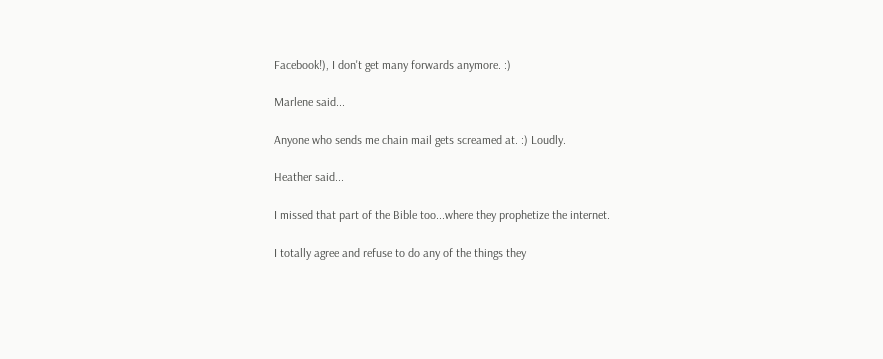Facebook!), I don't get many forwards anymore. :)

Marlene said...

Anyone who sends me chain mail gets screamed at. :) Loudly.

Heather said...

I missed that part of the Bible too...where they prophetize the internet.

I totally agree and refuse to do any of the things they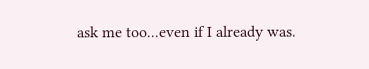ask me too...even if I already was.